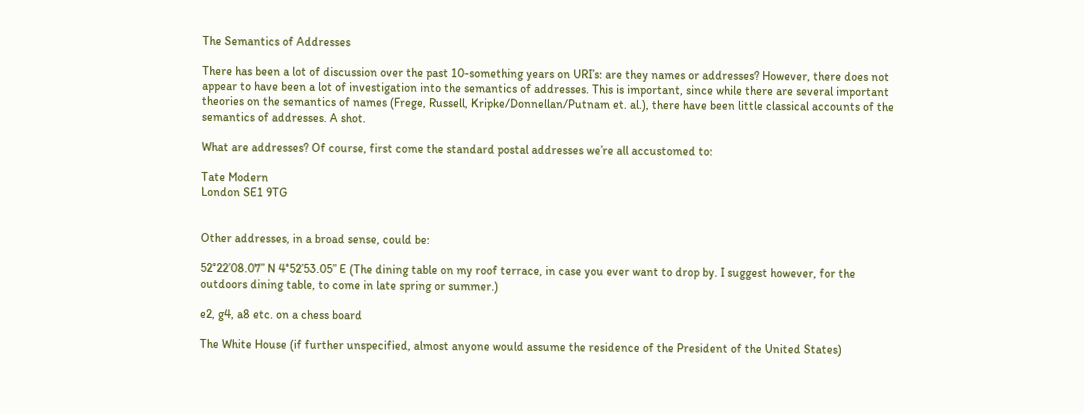The Semantics of Addresses

There has been a lot of discussion over the past 10-something years on URI’s: are they names or addresses? However, there does not appear to have been a lot of investigation into the semantics of addresses. This is important, since while there are several important theories on the semantics of names (Frege, Russell, Kripke/Donnellan/Putnam et. al.), there have been little classical accounts of the semantics of addresses. A shot.

What are addresses? Of course, first come the standard postal addresses we’re all accustomed to:

Tate Modern
London SE1 9TG


Other addresses, in a broad sense, could be:

52°22’08.07” N 4°52’53.05” E (The dining table on my roof terrace, in case you ever want to drop by. I suggest however, for the outdoors dining table, to come in late spring or summer.)

e2, g4, a8 etc. on a chess board

The White House (if further unspecified, almost anyone would assume the residence of the President of the United States)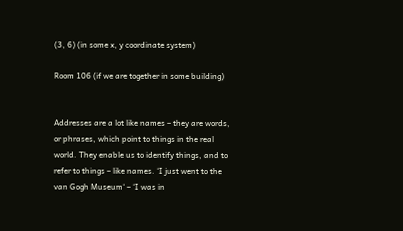(3, 6) (in some x, y coordinate system)

Room 106 (if we are together in some building)


Addresses are a lot like names – they are words, or phrases, which point to things in the real world. They enable us to identify things, and to refer to things – like names. ‘I just went to the van Gogh Museum‘ – ‘I was in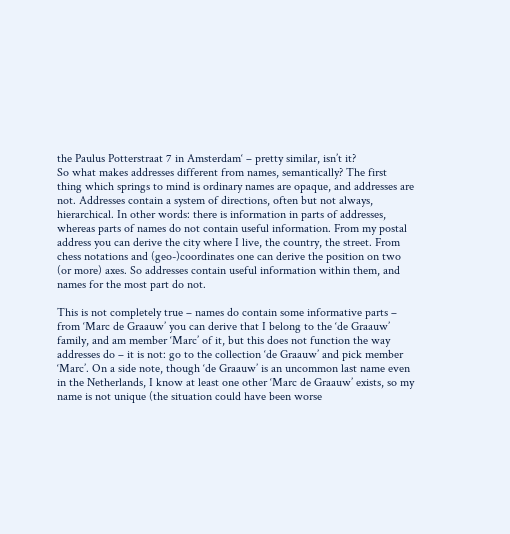the Paulus Potterstraat 7 in Amsterdam‘ – pretty similar, isn’t it?
So what makes addresses different from names, semantically? The first thing which springs to mind is ordinary names are opaque, and addresses are not. Addresses contain a system of directions, often but not always, hierarchical. In other words: there is information in parts of addresses, whereas parts of names do not contain useful information. From my postal address you can derive the city where I live, the country, the street. From chess notations and (geo-)coordinates one can derive the position on two (or more) axes. So addresses contain useful information within them, and names for the most part do not.

This is not completely true – names do contain some informative parts – from ‘Marc de Graauw’ you can derive that I belong to the ‘de Graauw’ family, and am member ‘Marc’ of it, but this does not function the way addresses do – it is not: go to the collection ‘de Graauw’ and pick member ‘Marc’. On a side note, though ‘de Graauw’ is an uncommon last name even in the Netherlands, I know at least one other ‘Marc de Graauw’ exists, so my name is not unique (the situation could have been worse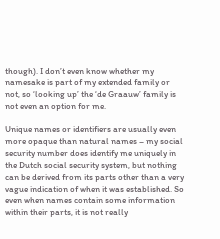though). I don’t even know whether my namesake is part of my extended family or not, so ‘looking up’ the ‘de Graauw’ family is not even an option for me.

Unique names or identifiers are usually even more opaque than natural names – my social security number does identify me uniquely in the Dutch social security system, but nothing can be derived from its parts other than a very vague indication of when it was established. So even when names contain some information within their parts, it is not really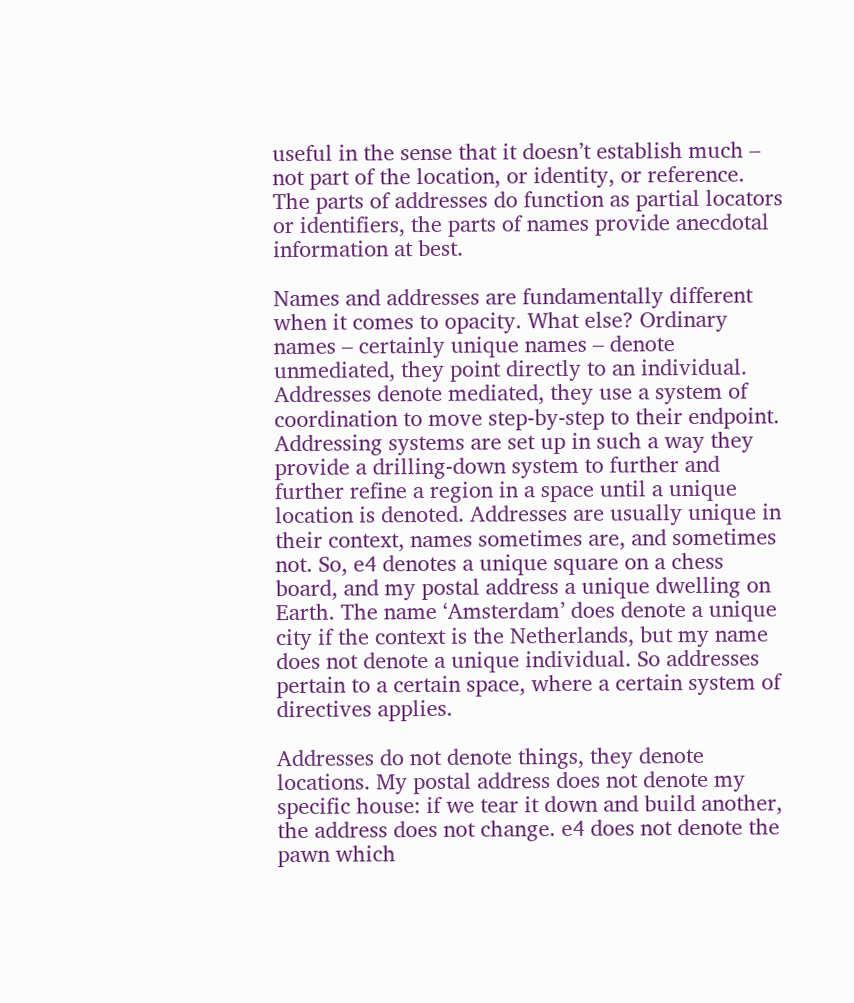useful in the sense that it doesn’t establish much – not part of the location, or identity, or reference. The parts of addresses do function as partial locators or identifiers, the parts of names provide anecdotal information at best.

Names and addresses are fundamentally different when it comes to opacity. What else? Ordinary names – certainly unique names – denote unmediated, they point directly to an individual. Addresses denote mediated, they use a system of coordination to move step-by-step to their endpoint. Addressing systems are set up in such a way they provide a drilling-down system to further and further refine a region in a space until a unique location is denoted. Addresses are usually unique in their context, names sometimes are, and sometimes not. So, e4 denotes a unique square on a chess board, and my postal address a unique dwelling on Earth. The name ‘Amsterdam’ does denote a unique city if the context is the Netherlands, but my name does not denote a unique individual. So addresses pertain to a certain space, where a certain system of directives applies.

Addresses do not denote things, they denote locations. My postal address does not denote my specific house: if we tear it down and build another, the address does not change. e4 does not denote the pawn which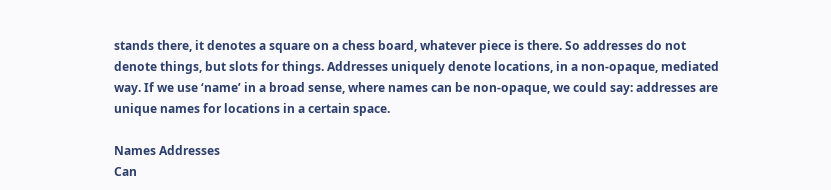stands there, it denotes a square on a chess board, whatever piece is there. So addresses do not denote things, but slots for things. Addresses uniquely denote locations, in a non-opaque, mediated way. If we use ‘name’ in a broad sense, where names can be non-opaque, we could say: addresses are unique names for locations in a certain space.

Names Addresses
Can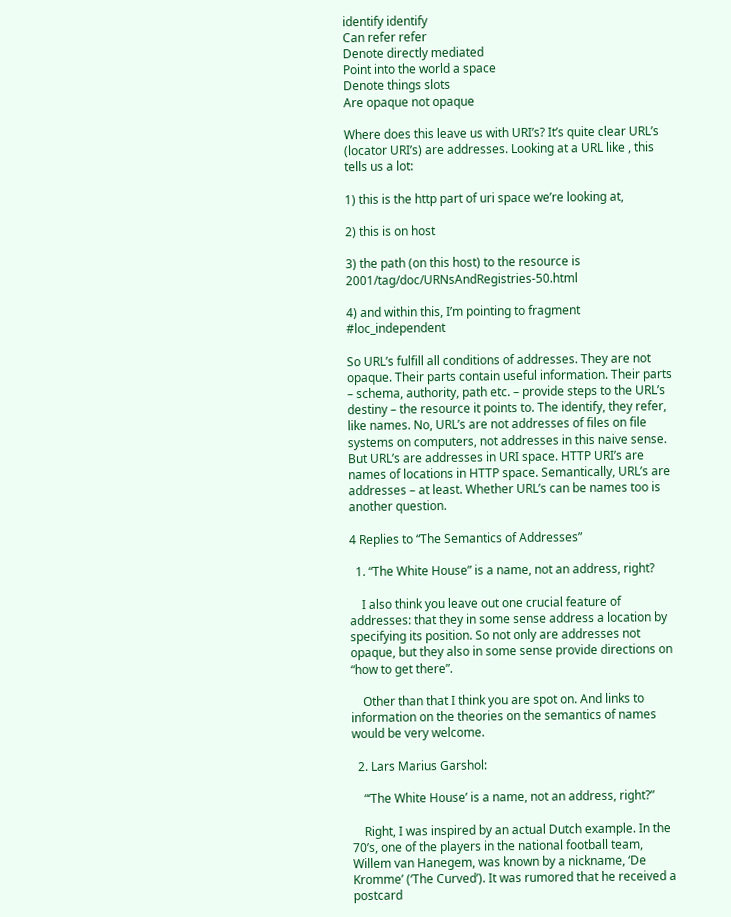identify identify
Can refer refer
Denote directly mediated
Point into the world a space
Denote things slots
Are opaque not opaque

Where does this leave us with URI’s? It’s quite clear URL’s (locator URI’s) are addresses. Looking at a URL like , this tells us a lot:

1) this is the http part of uri space we’re looking at,

2) this is on host

3) the path (on this host) to the resource is 2001/tag/doc/URNsAndRegistries-50.html

4) and within this, I’m pointing to fragment #loc_independent

So URL’s fulfill all conditions of addresses. They are not opaque. Their parts contain useful information. Their parts – schema, authority, path etc. – provide steps to the URL’s destiny – the resource it points to. The identify, they refer, like names. No, URL’s are not addresses of files on file systems on computers, not addresses in this naive sense. But URL’s are addresses in URI space. HTTP URI’s are names of locations in HTTP space. Semantically, URL’s are addresses – at least. Whether URL’s can be names too is another question.

4 Replies to “The Semantics of Addresses”

  1. “The White House” is a name, not an address, right?

    I also think you leave out one crucial feature of addresses: that they in some sense address a location by specifying its position. So not only are addresses not opaque, but they also in some sense provide directions on “how to get there”.

    Other than that I think you are spot on. And links to information on the theories on the semantics of names would be very welcome.

  2. Lars Marius Garshol:

    “‘The White House’ is a name, not an address, right?”

    Right, I was inspired by an actual Dutch example. In the 70’s, one of the players in the national football team, Willem van Hanegem, was known by a nickname, ‘De Kromme’ (‘The Curved’). It was rumored that he received a postcard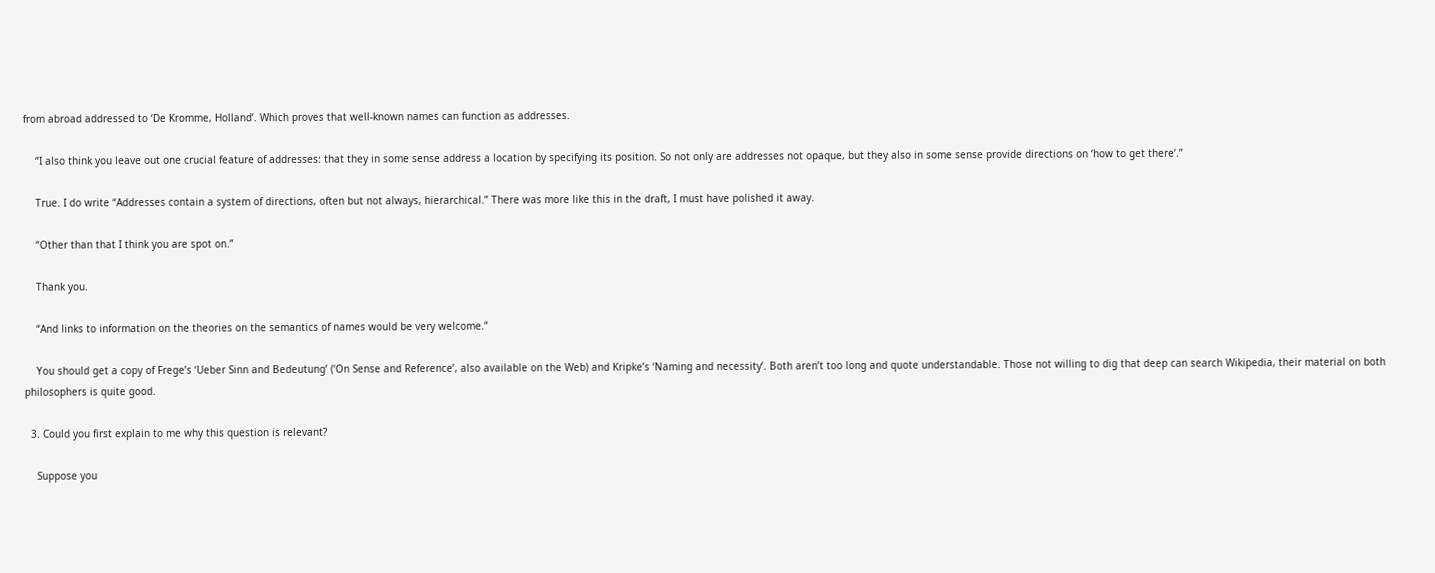from abroad addressed to ‘De Kromme, Holland’. Which proves that well-known names can function as addresses.

    “I also think you leave out one crucial feature of addresses: that they in some sense address a location by specifying its position. So not only are addresses not opaque, but they also in some sense provide directions on ‘how to get there’.”

    True. I do write “Addresses contain a system of directions, often but not always, hierarchical.” There was more like this in the draft, I must have polished it away.

    “Other than that I think you are spot on.”

    Thank you.

    “And links to information on the theories on the semantics of names would be very welcome.”

    You should get a copy of Frege’s ‘Ueber Sinn and Bedeutung’ (‘On Sense and Reference’, also available on the Web) and Kripke’s ‘Naming and necessity’. Both aren’t too long and quote understandable. Those not willing to dig that deep can search Wikipedia, their material on both philosophers is quite good.

  3. Could you first explain to me why this question is relevant?

    Suppose you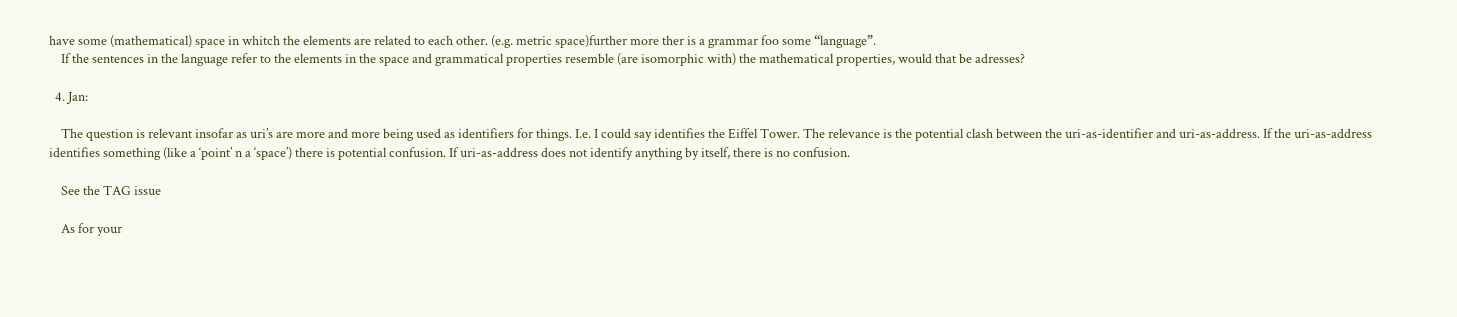have some (mathematical) space in whitch the elements are related to each other. (e.g. metric space)further more ther is a grammar foo some “language”.
    If the sentences in the language refer to the elements in the space and grammatical properties resemble (are isomorphic with) the mathematical properties, would that be adresses?

  4. Jan:

    The question is relevant insofar as uri’s are more and more being used as identifiers for things. I.e. I could say identifies the Eiffel Tower. The relevance is the potential clash between the uri-as-identifier and uri-as-address. If the uri-as-address identifies something (like a ‘point’ n a ‘space’) there is potential confusion. If uri-as-address does not identify anything by itself, there is no confusion.

    See the TAG issue

    As for your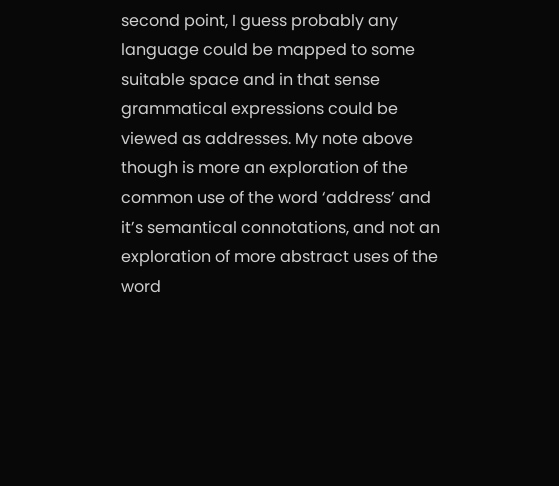second point, I guess probably any language could be mapped to some suitable space and in that sense grammatical expressions could be viewed as addresses. My note above though is more an exploration of the common use of the word ‘address’ and it’s semantical connotations, and not an exploration of more abstract uses of the word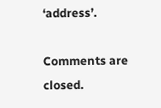‘address’.

Comments are closed.